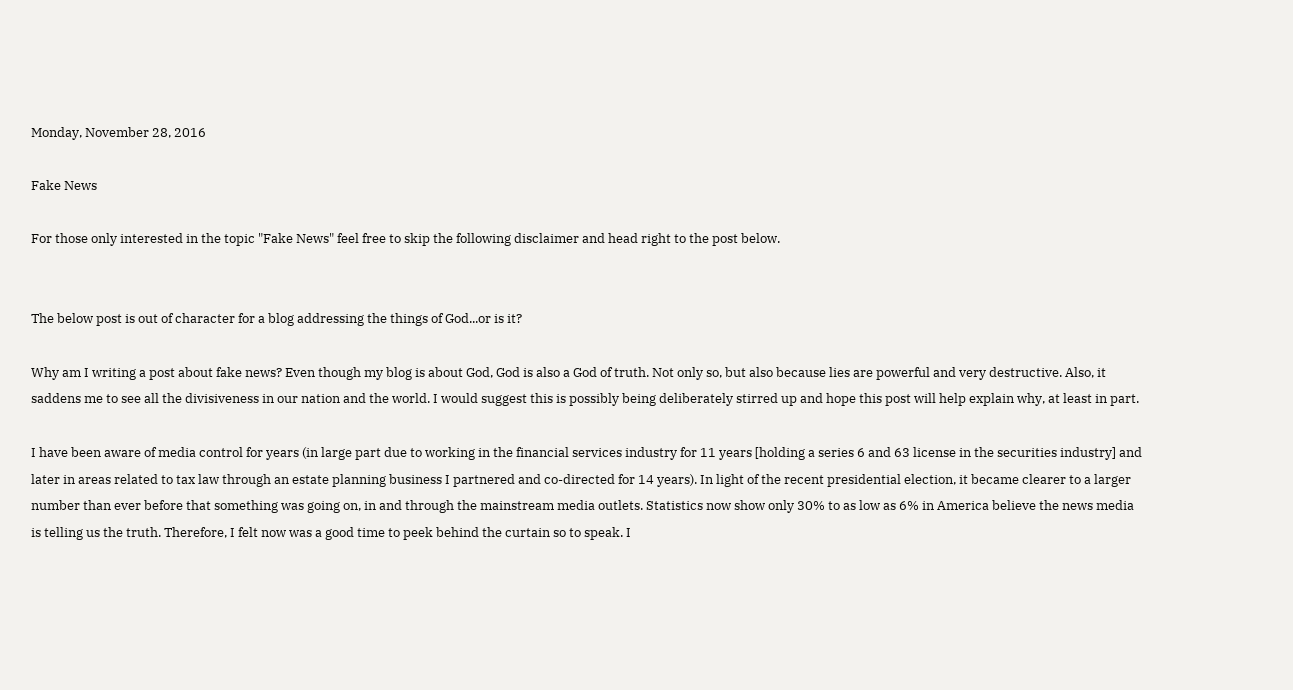Monday, November 28, 2016

Fake News

For those only interested in the topic "Fake News" feel free to skip the following disclaimer and head right to the post below.


The below post is out of character for a blog addressing the things of God...or is it?

Why am I writing a post about fake news? Even though my blog is about God, God is also a God of truth. Not only so, but also because lies are powerful and very destructive. Also, it saddens me to see all the divisiveness in our nation and the world. I would suggest this is possibly being deliberately stirred up and hope this post will help explain why, at least in part.

I have been aware of media control for years (in large part due to working in the financial services industry for 11 years [holding a series 6 and 63 license in the securities industry] and later in areas related to tax law through an estate planning business I partnered and co-directed for 14 years). In light of the recent presidential election, it became clearer to a larger number than ever before that something was going on, in and through the mainstream media outlets. Statistics now show only 30% to as low as 6% in America believe the news media is telling us the truth. Therefore, I felt now was a good time to peek behind the curtain so to speak. I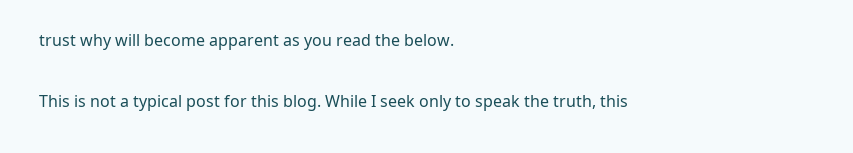trust why will become apparent as you read the below.

This is not a typical post for this blog. While I seek only to speak the truth, this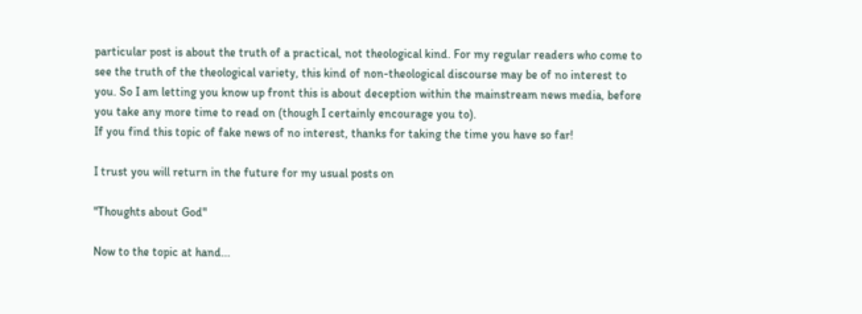particular post is about the truth of a practical, not theological kind. For my regular readers who come to see the truth of the theological variety, this kind of non-theological discourse may be of no interest to you. So I am letting you know up front this is about deception within the mainstream news media, before you take any more time to read on (though I certainly encourage you to).
If you find this topic of fake news of no interest, thanks for taking the time you have so far!

I trust you will return in the future for my usual posts on

"Thoughts about God"

Now to the topic at hand...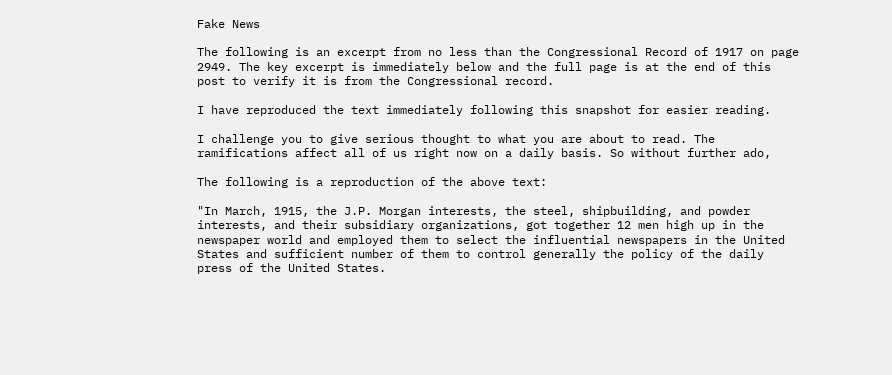Fake News

The following is an excerpt from no less than the Congressional Record of 1917 on page 2949. The key excerpt is immediately below and the full page is at the end of this post to verify it is from the Congressional record.

I have reproduced the text immediately following this snapshot for easier reading.

I challenge you to give serious thought to what you are about to read. The ramifications affect all of us right now on a daily basis. So without further ado,

The following is a reproduction of the above text:

"In March, 1915, the J.P. Morgan interests, the steel, shipbuilding, and powder interests, and their subsidiary organizations, got together 12 men high up in the newspaper world and employed them to select the influential newspapers in the United States and sufficient number of them to control generally the policy of the daily press of the United States.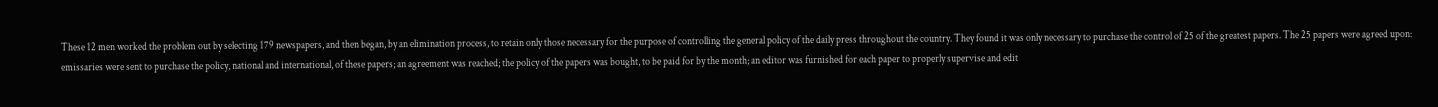These 12 men worked the problem out by selecting 179 newspapers, and then began, by an elimination process, to retain only those necessary for the purpose of controlling the general policy of the daily press throughout the country. They found it was only necessary to purchase the control of 25 of the greatest papers. The 25 papers were agreed upon: emissaries were sent to purchase the policy, national and international, of these papers; an agreement was reached; the policy of the papers was bought, to be paid for by the month; an editor was furnished for each paper to properly supervise and edit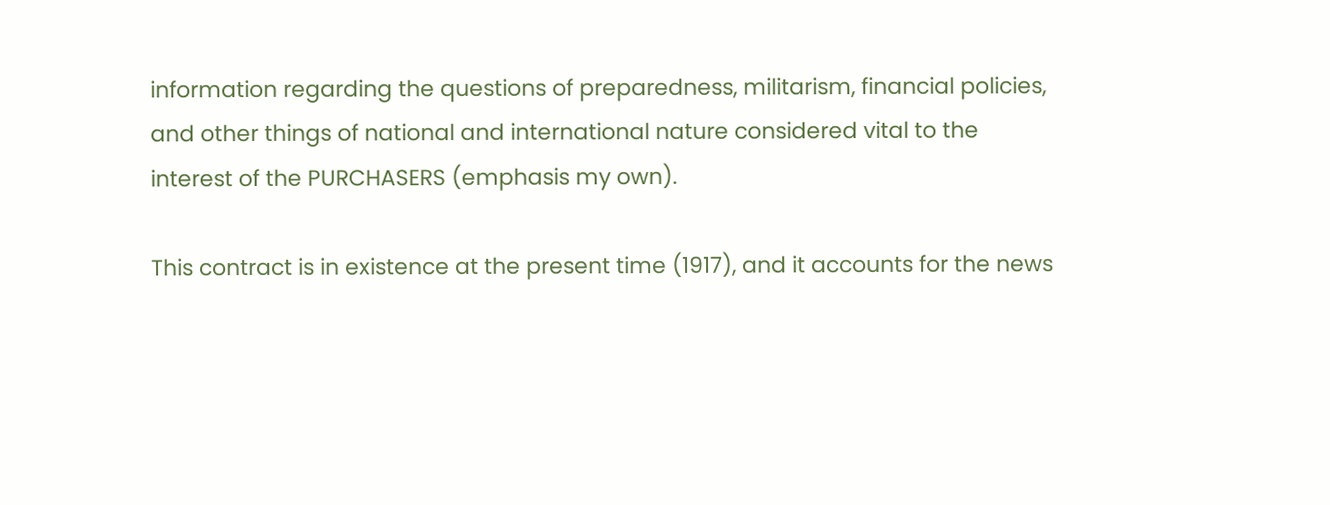information regarding the questions of preparedness, militarism, financial policies, and other things of national and international nature considered vital to the interest of the PURCHASERS (emphasis my own).

This contract is in existence at the present time (1917), and it accounts for the news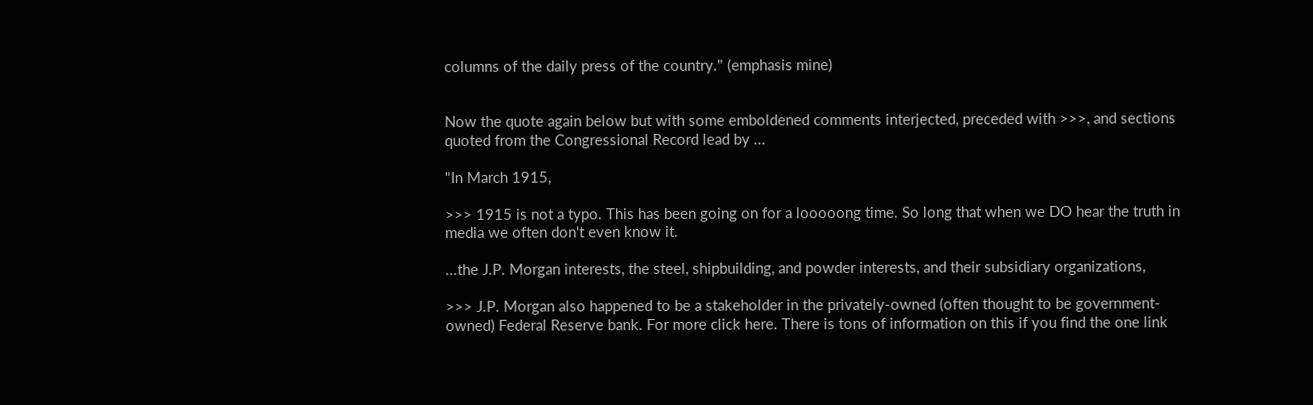columns of the daily press of the country." (emphasis mine)


Now the quote again below but with some emboldened comments interjected, preceded with >>>, and sections quoted from the Congressional Record lead by ...

"In March 1915,

>>> 1915 is not a typo. This has been going on for a looooong time. So long that when we DO hear the truth in media we often don't even know it.

...the J.P. Morgan interests, the steel, shipbuilding, and powder interests, and their subsidiary organizations,

>>> J.P. Morgan also happened to be a stakeholder in the privately-owned (often thought to be government-owned) Federal Reserve bank. For more click here. There is tons of information on this if you find the one link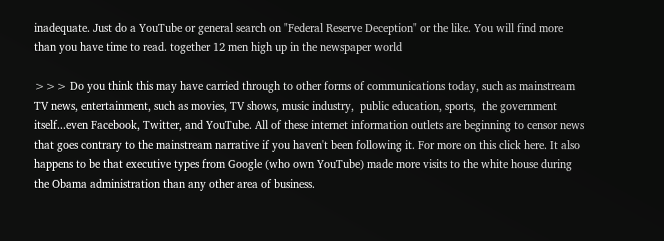inadequate. Just do a YouTube or general search on "Federal Reserve Deception" or the like. You will find more than you have time to read. together 12 men high up in the newspaper world

>>> Do you think this may have carried through to other forms of communications today, such as mainstream TV news, entertainment, such as movies, TV shows, music industry,  public education, sports,  the government itself...even Facebook, Twitter, and YouTube. All of these internet information outlets are beginning to censor news that goes contrary to the mainstream narrative if you haven't been following it. For more on this click here. It also happens to be that executive types from Google (who own YouTube) made more visits to the white house during the Obama administration than any other area of business.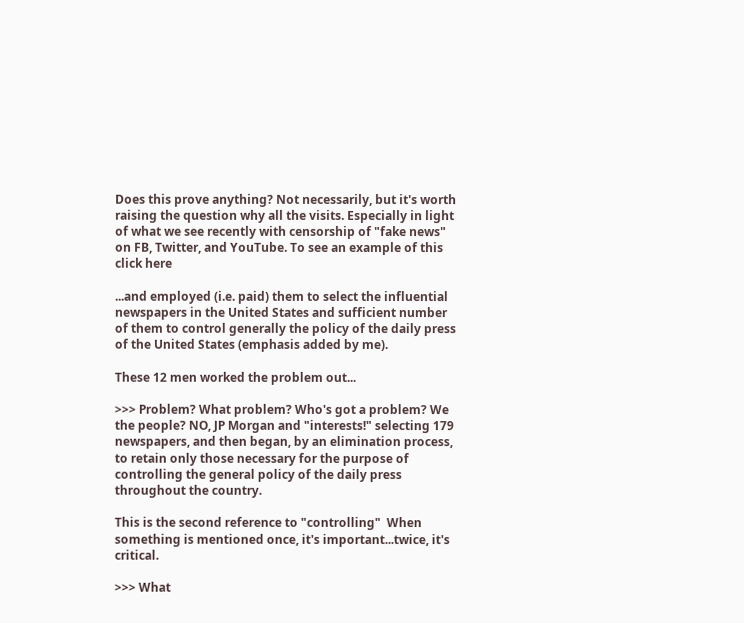Does this prove anything? Not necessarily, but it's worth raising the question why all the visits. Especially in light of what we see recently with censorship of "fake news" on FB, Twitter, and YouTube. To see an example of this click here

...and employed (i.e. paid) them to select the influential newspapers in the United States and sufficient number of them to control generally the policy of the daily press of the United States (emphasis added by me).

These 12 men worked the problem out...

>>> Problem? What problem? Who's got a problem? We the people? NO, JP Morgan and "interests!" selecting 179 newspapers, and then began, by an elimination process, to retain only those necessary for the purpose of controlling the general policy of the daily press throughout the country.

This is the second reference to "controlling"  When something is mentioned once, it's important...twice, it's critical.

>>> What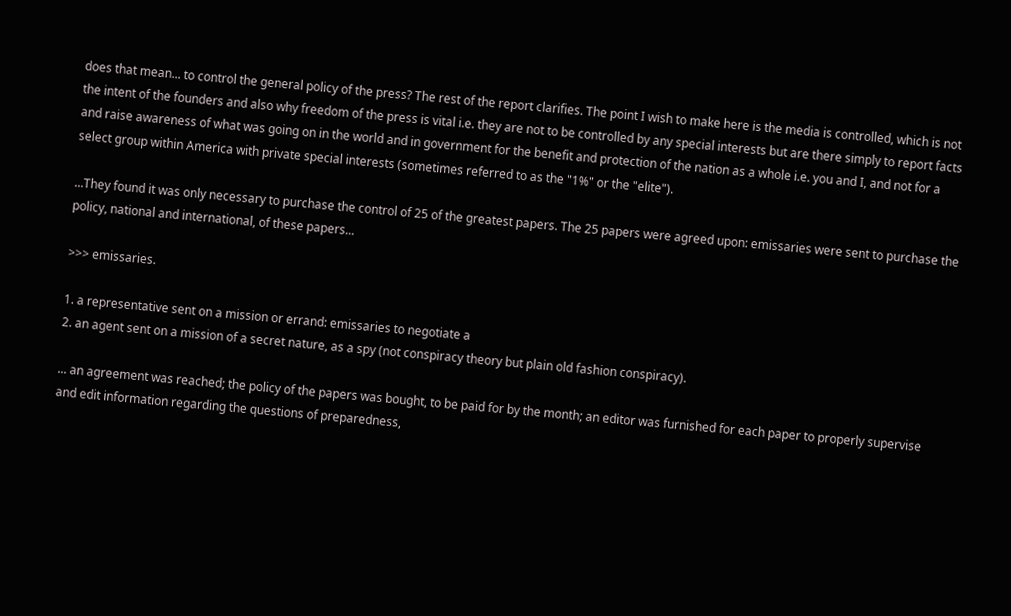does that mean... to control the general policy of the press? The rest of the report clarifies. The point I wish to make here is the media is controlled, which is not the intent of the founders and also why freedom of the press is vital i.e. they are not to be controlled by any special interests but are there simply to report facts and raise awareness of what was going on in the world and in government for the benefit and protection of the nation as a whole i.e. you and I, and not for a select group within America with private special interests (sometimes referred to as the "1%" or the "elite").

...They found it was only necessary to purchase the control of 25 of the greatest papers. The 25 papers were agreed upon: emissaries were sent to purchase the policy, national and international, of these papers...

>>> emissaries.

1. a representative sent on a mission or errand: emissaries to negotiate a
2. an agent sent on a mission of a secret nature, as a spy (not conspiracy theory but plain old fashion conspiracy).

... an agreement was reached; the policy of the papers was bought, to be paid for by the month; an editor was furnished for each paper to properly supervise and edit information regarding the questions of preparedness,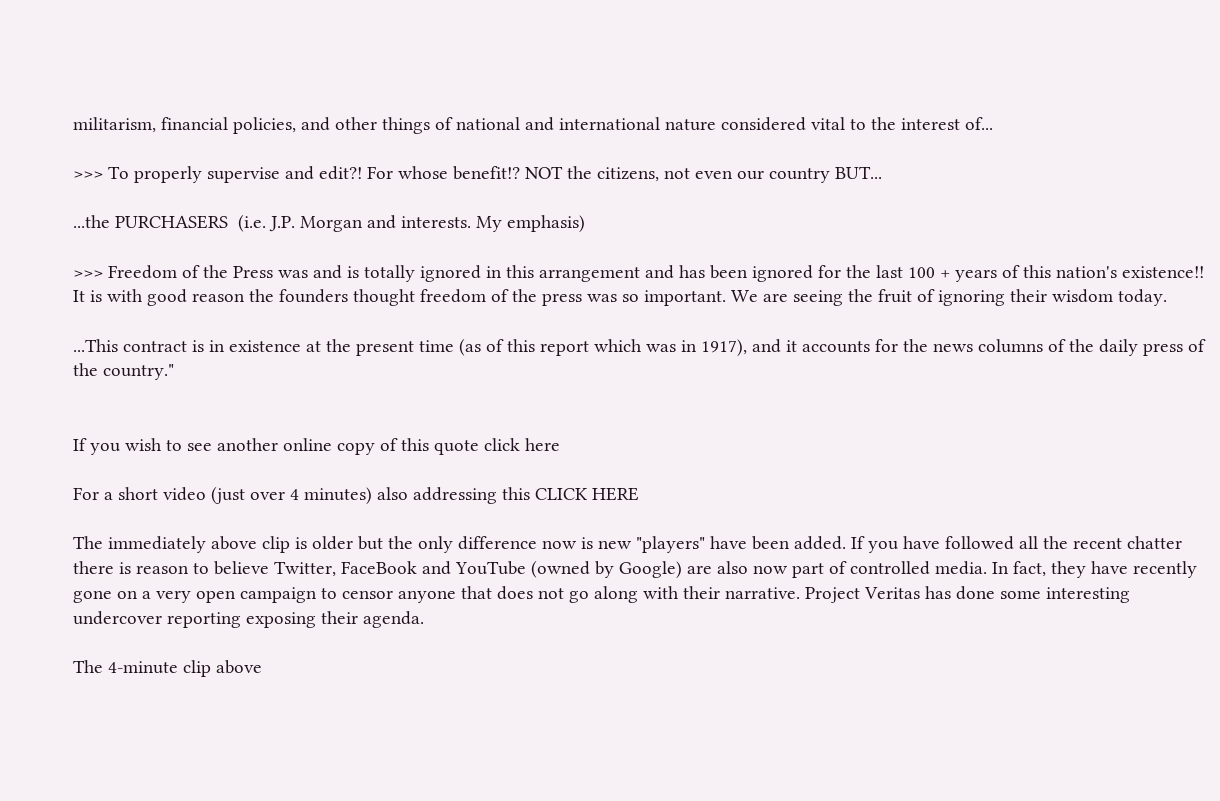militarism, financial policies, and other things of national and international nature considered vital to the interest of...

>>> To properly supervise and edit?! For whose benefit!? NOT the citizens, not even our country BUT...

...the PURCHASERS  (i.e. J.P. Morgan and interests. My emphasis)

>>> Freedom of the Press was and is totally ignored in this arrangement and has been ignored for the last 100 + years of this nation's existence!! It is with good reason the founders thought freedom of the press was so important. We are seeing the fruit of ignoring their wisdom today.

...This contract is in existence at the present time (as of this report which was in 1917), and it accounts for the news columns of the daily press of the country."


If you wish to see another online copy of this quote click here

For a short video (just over 4 minutes) also addressing this CLICK HERE

The immediately above clip is older but the only difference now is new "players" have been added. If you have followed all the recent chatter there is reason to believe Twitter, FaceBook and YouTube (owned by Google) are also now part of controlled media. In fact, they have recently gone on a very open campaign to censor anyone that does not go along with their narrative. Project Veritas has done some interesting undercover reporting exposing their agenda.

The 4-minute clip above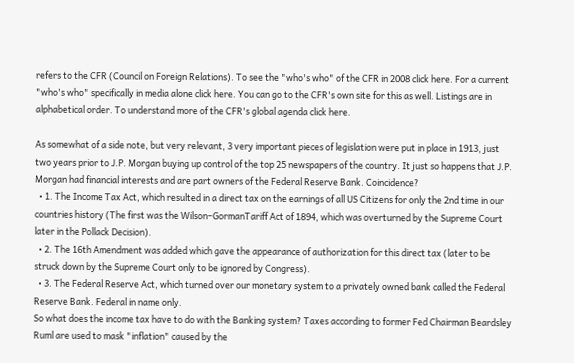refers to the CFR (Council on Foreign Relations). To see the "who's who" of the CFR in 2008 click here. For a current "who's who" specifically in media alone click here. You can go to the CFR's own site for this as well. Listings are in alphabetical order. To understand more of the CFR's global agenda click here.

As somewhat of a side note, but very relevant, 3 very important pieces of legislation were put in place in 1913, just two years prior to J.P. Morgan buying up control of the top 25 newspapers of the country. It just so happens that J.P. Morgan had financial interests and are part owners of the Federal Reserve Bank. Coincidence?
  • 1. The Income Tax Act, which resulted in a direct tax on the earnings of all US Citizens for only the 2nd time in our countries history (The first was the Wilson–GormanTariff Act of 1894, which was overturned by the Supreme Court later in the Pollack Decision).
  • 2. The 16th Amendment was added which gave the appearance of authorization for this direct tax (later to be struck down by the Supreme Court only to be ignored by Congress).
  • 3. The Federal Reserve Act, which turned over our monetary system to a privately owned bank called the Federal Reserve Bank. Federal in name only.
So what does the income tax have to do with the Banking system? Taxes according to former Fed Chairman Beardsley Ruml are used to mask "inflation" caused by the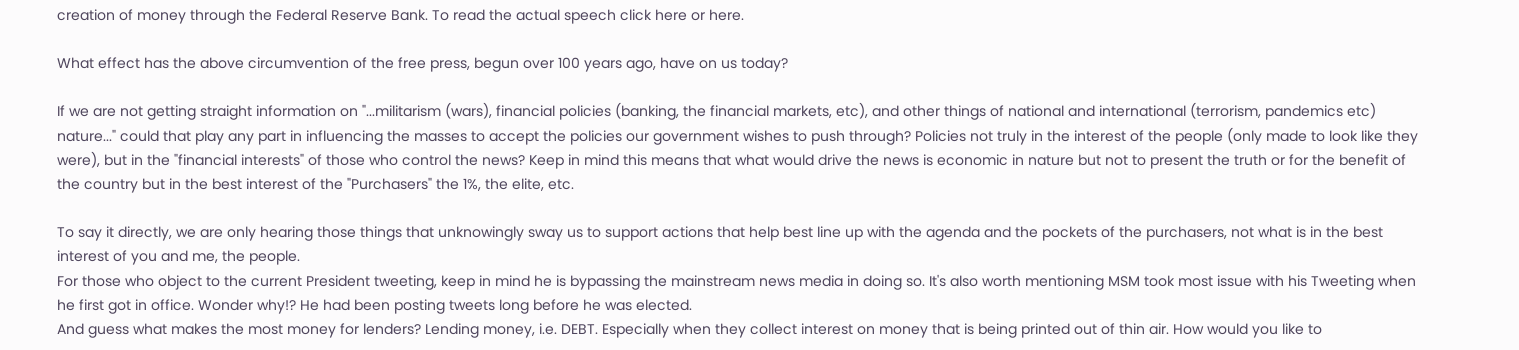creation of money through the Federal Reserve Bank. To read the actual speech click here or here.

What effect has the above circumvention of the free press, begun over 100 years ago, have on us today?

If we are not getting straight information on "...militarism (wars), financial policies (banking, the financial markets, etc), and other things of national and international (terrorism, pandemics etc) nature..." could that play any part in influencing the masses to accept the policies our government wishes to push through? Policies not truly in the interest of the people (only made to look like they were), but in the "financial interests" of those who control the news? Keep in mind this means that what would drive the news is economic in nature but not to present the truth or for the benefit of the country but in the best interest of the "Purchasers" the 1%, the elite, etc.

To say it directly, we are only hearing those things that unknowingly sway us to support actions that help best line up with the agenda and the pockets of the purchasers, not what is in the best interest of you and me, the people.
For those who object to the current President tweeting, keep in mind he is bypassing the mainstream news media in doing so. It's also worth mentioning MSM took most issue with his Tweeting when he first got in office. Wonder why!? He had been posting tweets long before he was elected.
And guess what makes the most money for lenders? Lending money, i.e. DEBT. Especially when they collect interest on money that is being printed out of thin air. How would you like to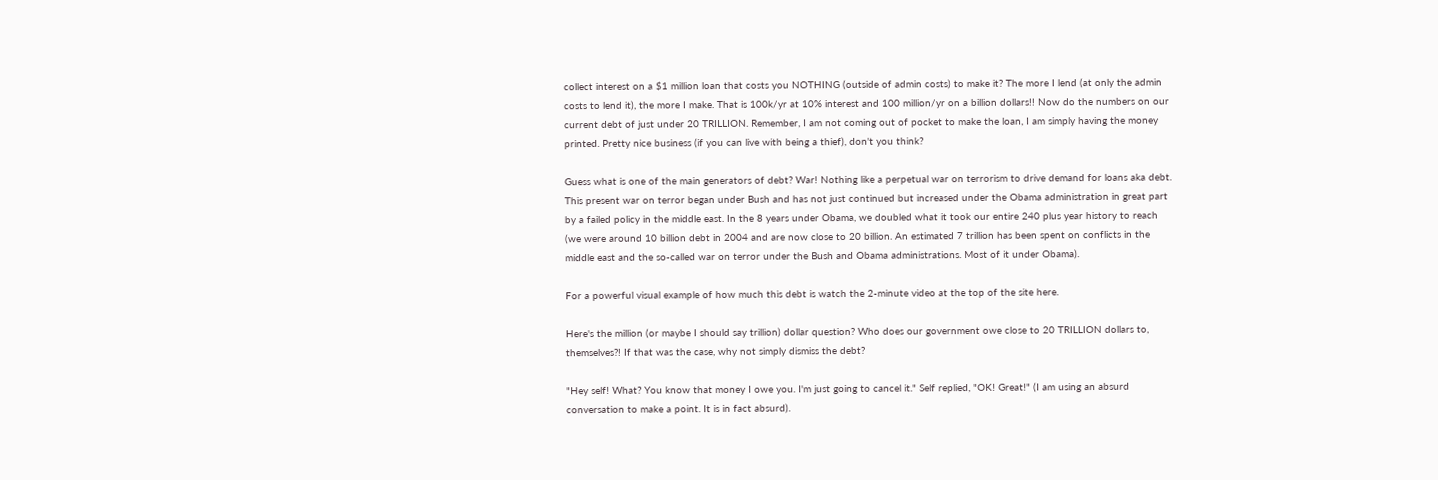collect interest on a $1 million loan that costs you NOTHING (outside of admin costs) to make it? The more I lend (at only the admin costs to lend it), the more I make. That is 100k/yr at 10% interest and 100 million/yr on a billion dollars!! Now do the numbers on our current debt of just under 20 TRILLION. Remember, I am not coming out of pocket to make the loan, I am simply having the money printed. Pretty nice business (if you can live with being a thief), don't you think?

Guess what is one of the main generators of debt? War! Nothing like a perpetual war on terrorism to drive demand for loans aka debt. This present war on terror began under Bush and has not just continued but increased under the Obama administration in great part by a failed policy in the middle east. In the 8 years under Obama, we doubled what it took our entire 240 plus year history to reach (we were around 10 billion debt in 2004 and are now close to 20 billion. An estimated 7 trillion has been spent on conflicts in the middle east and the so-called war on terror under the Bush and Obama administrations. Most of it under Obama).

For a powerful visual example of how much this debt is watch the 2-minute video at the top of the site here.

Here's the million (or maybe I should say trillion) dollar question? Who does our government owe close to 20 TRILLION dollars to, themselves?! If that was the case, why not simply dismiss the debt?

"Hey self! What? You know that money I owe you. I'm just going to cancel it." Self replied, "OK! Great!" (I am using an absurd conversation to make a point. It is in fact absurd).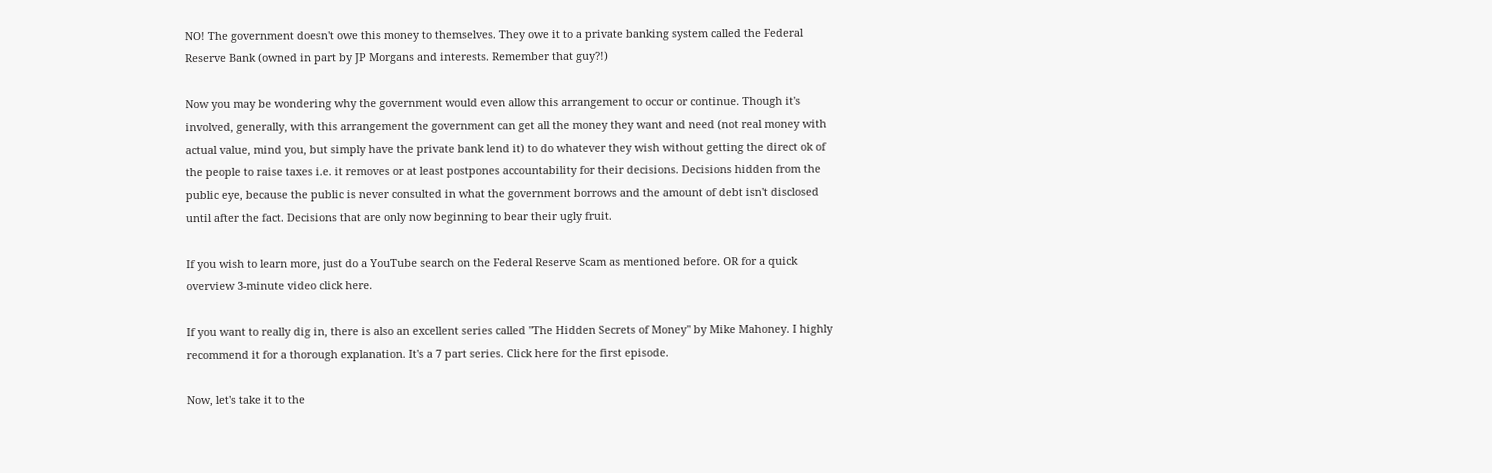NO! The government doesn't owe this money to themselves. They owe it to a private banking system called the Federal Reserve Bank (owned in part by JP Morgans and interests. Remember that guy?!)

Now you may be wondering why the government would even allow this arrangement to occur or continue. Though it's involved, generally, with this arrangement the government can get all the money they want and need (not real money with actual value, mind you, but simply have the private bank lend it) to do whatever they wish without getting the direct ok of the people to raise taxes i.e. it removes or at least postpones accountability for their decisions. Decisions hidden from the public eye, because the public is never consulted in what the government borrows and the amount of debt isn't disclosed until after the fact. Decisions that are only now beginning to bear their ugly fruit.

If you wish to learn more, just do a YouTube search on the Federal Reserve Scam as mentioned before. OR for a quick overview 3-minute video click here.

If you want to really dig in, there is also an excellent series called "The Hidden Secrets of Money" by Mike Mahoney. I highly recommend it for a thorough explanation. It's a 7 part series. Click here for the first episode.

Now, let's take it to the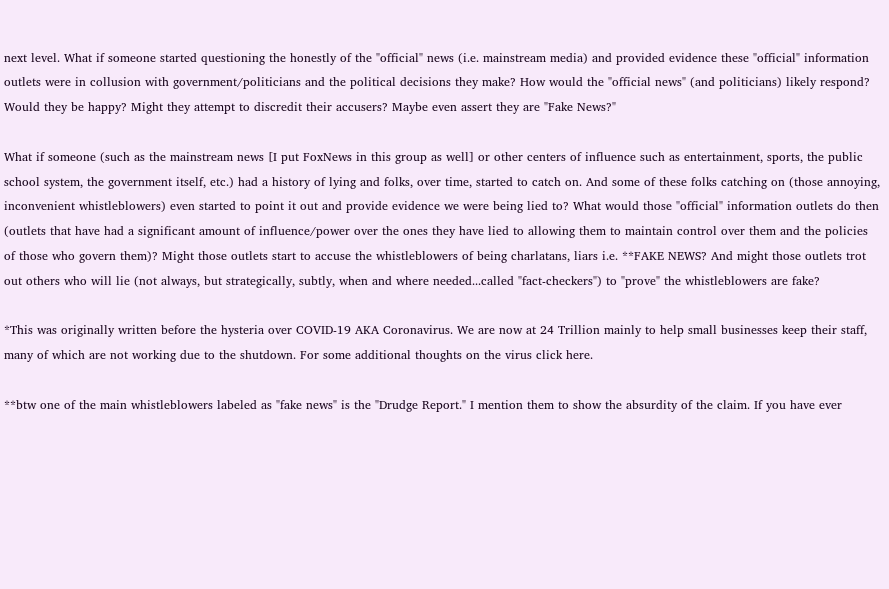next level. What if someone started questioning the honestly of the "official" news (i.e. mainstream media) and provided evidence these "official" information outlets were in collusion with government/politicians and the political decisions they make? How would the "official news" (and politicians) likely respond? Would they be happy? Might they attempt to discredit their accusers? Maybe even assert they are "Fake News?"

What if someone (such as the mainstream news [I put FoxNews in this group as well] or other centers of influence such as entertainment, sports, the public school system, the government itself, etc.) had a history of lying and folks, over time, started to catch on. And some of these folks catching on (those annoying, inconvenient whistleblowers) even started to point it out and provide evidence we were being lied to? What would those "official" information outlets do then (outlets that have had a significant amount of influence/power over the ones they have lied to allowing them to maintain control over them and the policies of those who govern them)? Might those outlets start to accuse the whistleblowers of being charlatans, liars i.e. **FAKE NEWS? And might those outlets trot out others who will lie (not always, but strategically, subtly, when and where needed...called "fact-checkers") to "prove" the whistleblowers are fake?

*This was originally written before the hysteria over COVID-19 AKA Coronavirus. We are now at 24 Trillion mainly to help small businesses keep their staff, many of which are not working due to the shutdown. For some additional thoughts on the virus click here.

**btw one of the main whistleblowers labeled as "fake news" is the "Drudge Report." I mention them to show the absurdity of the claim. If you have ever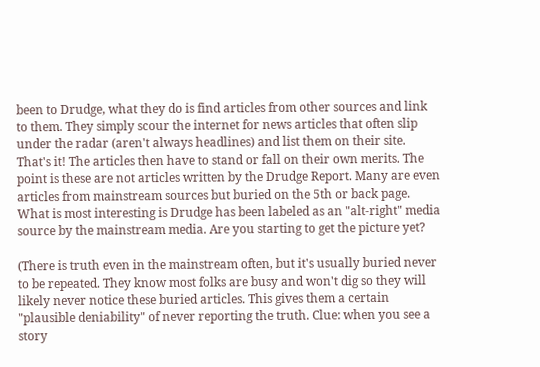been to Drudge, what they do is find articles from other sources and link to them. They simply scour the internet for news articles that often slip under the radar (aren't always headlines) and list them on their site. That's it! The articles then have to stand or fall on their own merits. The point is these are not articles written by the Drudge Report. Many are even articles from mainstream sources but buried on the 5th or back page. What is most interesting is Drudge has been labeled as an "alt-right" media source by the mainstream media. Are you starting to get the picture yet?

(There is truth even in the mainstream often, but it's usually buried never to be repeated. They know most folks are busy and won't dig so they will likely never notice these buried articles. This gives them a certain "plausible deniability" of never reporting the truth. Clue: when you see a story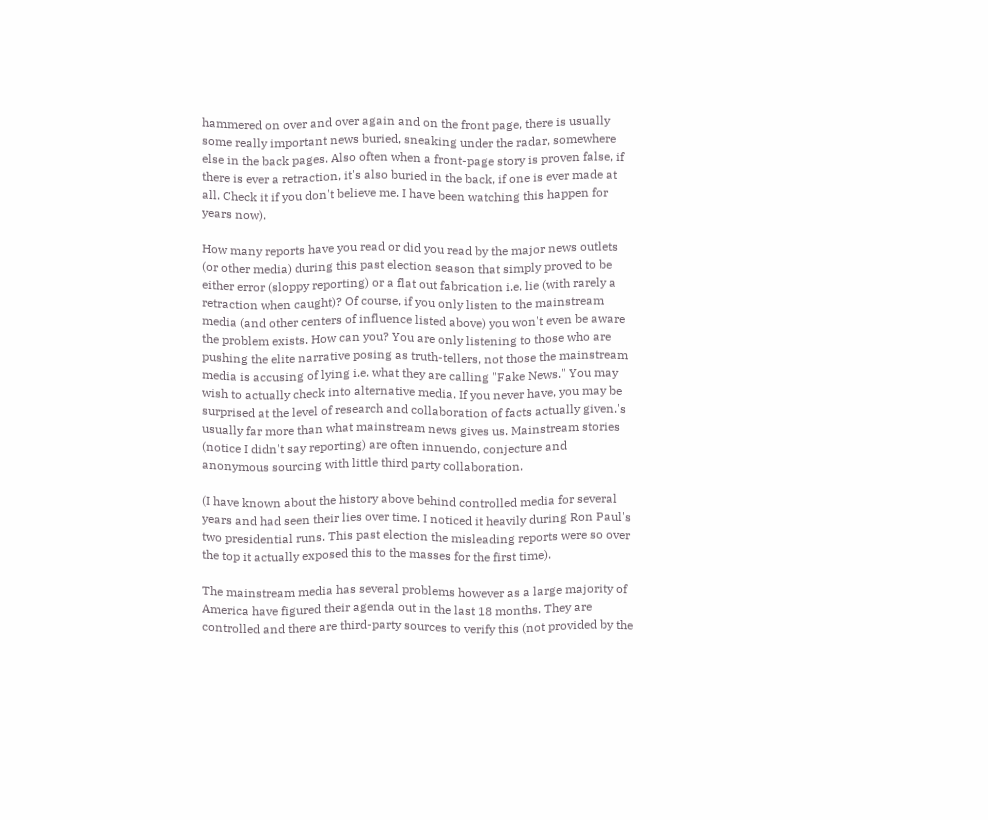hammered on over and over again and on the front page, there is usually some really important news buried, sneaking under the radar, somewhere else in the back pages. Also often when a front-page story is proven false, if there is ever a retraction, it's also buried in the back, if one is ever made at all. Check it if you don't believe me. I have been watching this happen for years now).

How many reports have you read or did you read by the major news outlets (or other media) during this past election season that simply proved to be either error (sloppy reporting) or a flat out fabrication i.e. lie (with rarely a retraction when caught)? Of course, if you only listen to the mainstream media (and other centers of influence listed above) you won't even be aware the problem exists. How can you? You are only listening to those who are pushing the elite narrative posing as truth-tellers, not those the mainstream media is accusing of lying i.e. what they are calling "Fake News." You may wish to actually check into alternative media. If you never have, you may be surprised at the level of research and collaboration of facts actually given.'s usually far more than what mainstream news gives us. Mainstream stories (notice I didn't say reporting) are often innuendo, conjecture and anonymous sourcing with little third party collaboration.

(I have known about the history above behind controlled media for several years and had seen their lies over time. I noticed it heavily during Ron Paul's two presidential runs. This past election the misleading reports were so over the top it actually exposed this to the masses for the first time).

The mainstream media has several problems however as a large majority of America have figured their agenda out in the last 18 months. They are controlled and there are third-party sources to verify this (not provided by the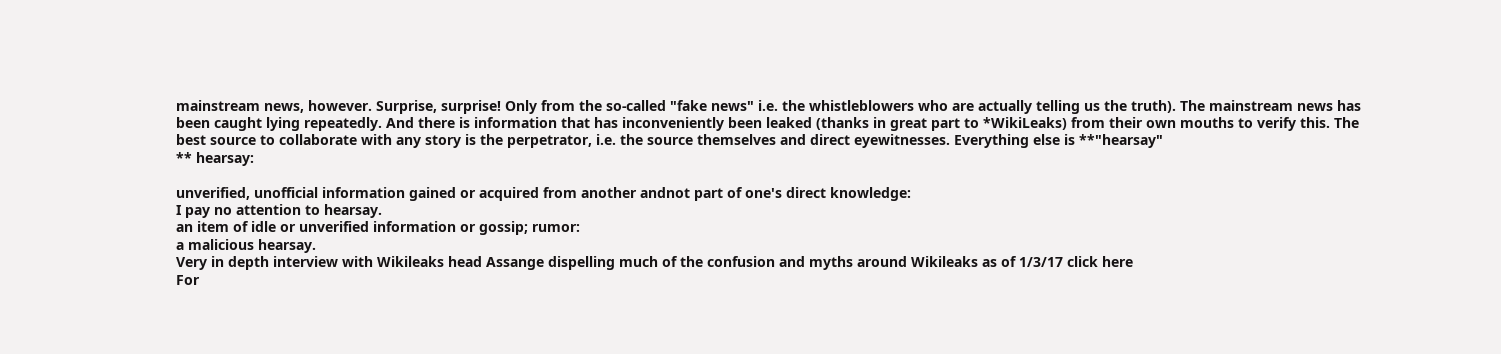mainstream news, however. Surprise, surprise! Only from the so-called "fake news" i.e. the whistleblowers who are actually telling us the truth). The mainstream news has been caught lying repeatedly. And there is information that has inconveniently been leaked (thanks in great part to *WikiLeaks) from their own mouths to verify this. The best source to collaborate with any story is the perpetrator, i.e. the source themselves and direct eyewitnesses. Everything else is **"hearsay"
** hearsay:

unverified, unofficial information gained or acquired from another andnot part of one's direct knowledge:
I pay no attention to hearsay.
an item of idle or unverified information or gossip; rumor:
a malicious hearsay.
Very in depth interview with Wikileaks head Assange dispelling much of the confusion and myths around Wikileaks as of 1/3/17 click here
For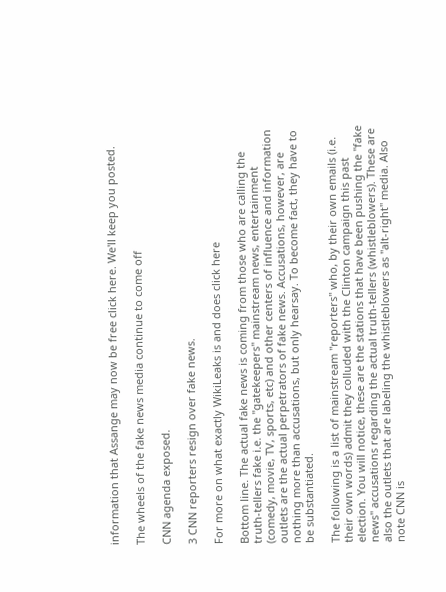information that Assange may now be free click here. We'll keep you posted.

The wheels of the fake news media continue to come off

CNN agenda exposed.

3 CNN reporters resign over fake news.

For more on what exactly WikiLeaks is and does click here

Bottom line. The actual fake news is coming from those who are calling the truth-tellers fake i.e. the "gatekeepers" mainstream news, entertainment (comedy, movie, TV, sports, etc) and other centers of influence and information outlets are the actual perpetrators of fake news. Accusations, however, are nothing more than accusations, but only hearsay. To become fact, they have to be substantiated.

The following is a list of mainstream "reporters" who, by their own emails (i.e. their own words) admit they colluded with the Clinton campaign this past election. You will notice, these are the stations that have been pushing the "fake news" accusations regarding the actual truth-tellers (whistleblowers). These are also the outlets that are labeling the whistleblowers as "alt-right" media. Also note CNN is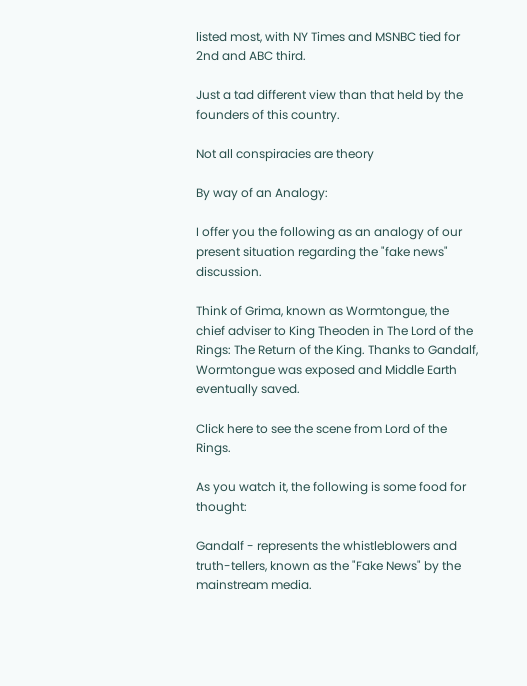listed most, with NY Times and MSNBC tied for 2nd and ABC third.

Just a tad different view than that held by the founders of this country.

Not all conspiracies are theory

By way of an Analogy:

I offer you the following as an analogy of our present situation regarding the "fake news" discussion.

Think of Grima, known as Wormtongue, the chief adviser to King Theoden in The Lord of the Rings: The Return of the King. Thanks to Gandalf, Wormtongue was exposed and Middle Earth eventually saved.

Click here to see the scene from Lord of the Rings.

As you watch it, the following is some food for thought:

Gandalf - represents the whistleblowers and truth-tellers, known as the "Fake News" by the mainstream media.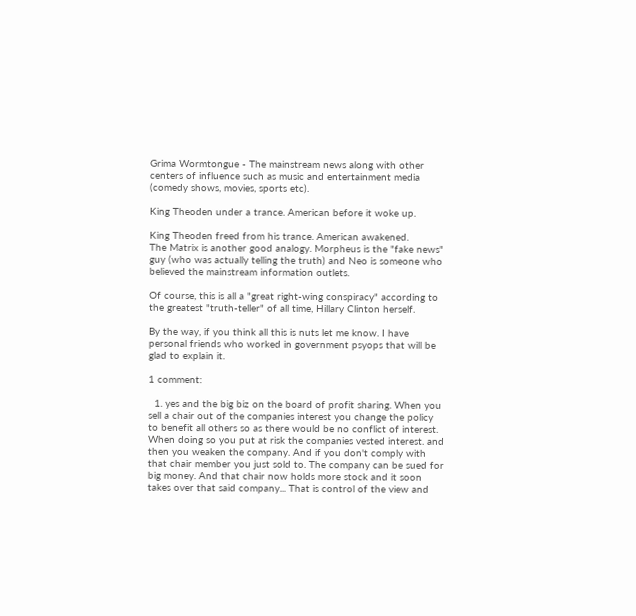Grima Wormtongue - The mainstream news along with other centers of influence such as music and entertainment media (comedy shows, movies, sports etc).

King Theoden under a trance. American before it woke up.

King Theoden freed from his trance. American awakened.
The Matrix is another good analogy. Morpheus is the "fake news" guy (who was actually telling the truth) and Neo is someone who believed the mainstream information outlets.

Of course, this is all a "great right-wing conspiracy" according to the greatest "truth-teller" of all time, Hillary Clinton herself.

By the way, if you think all this is nuts let me know. I have personal friends who worked in government psyops that will be glad to explain it.

1 comment:

  1. yes and the big biz on the board of profit sharing. When you sell a chair out of the companies interest you change the policy to benefit all others so as there would be no conflict of interest. When doing so you put at risk the companies vested interest. and then you weaken the company. And if you don't comply with that chair member you just sold to. The company can be sued for big money. And that chair now holds more stock and it soon takes over that said company... That is control of the view and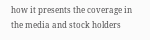how it presents the coverage in the media and stock holders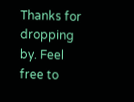Thanks for dropping by. Feel free to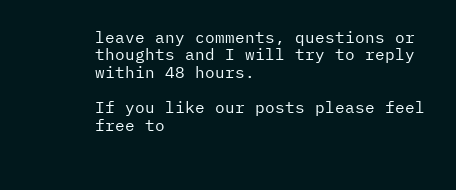leave any comments, questions or thoughts and I will try to reply within 48 hours.

If you like our posts please feel free to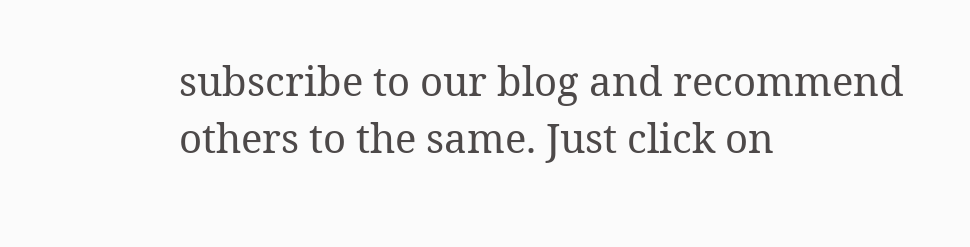subscribe to our blog and recommend others to the same. Just click on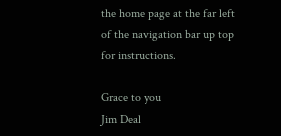the home page at the far left of the navigation bar up top for instructions.

Grace to you
Jim Deal